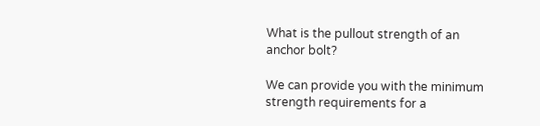What is the pullout strength of an anchor bolt?

We can provide you with the minimum strength requirements for a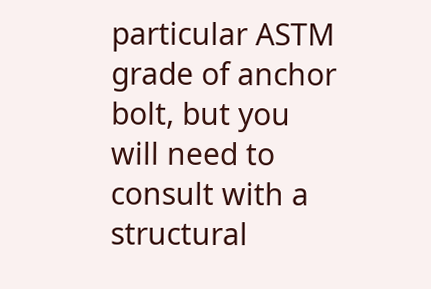particular ASTM grade of anchor bolt, but you will need to consult with a structural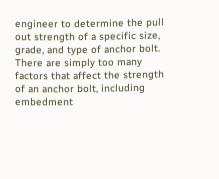engineer to determine the pull out strength of a specific size, grade, and type of anchor bolt. There are simply too many factors that affect the strength of an anchor bolt, including embedment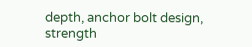depth, anchor bolt design, strength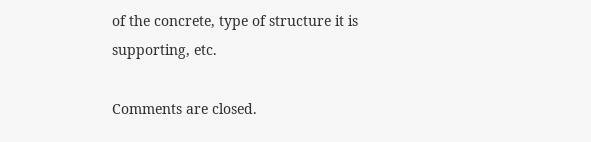of the concrete, type of structure it is supporting, etc.

Comments are closed.